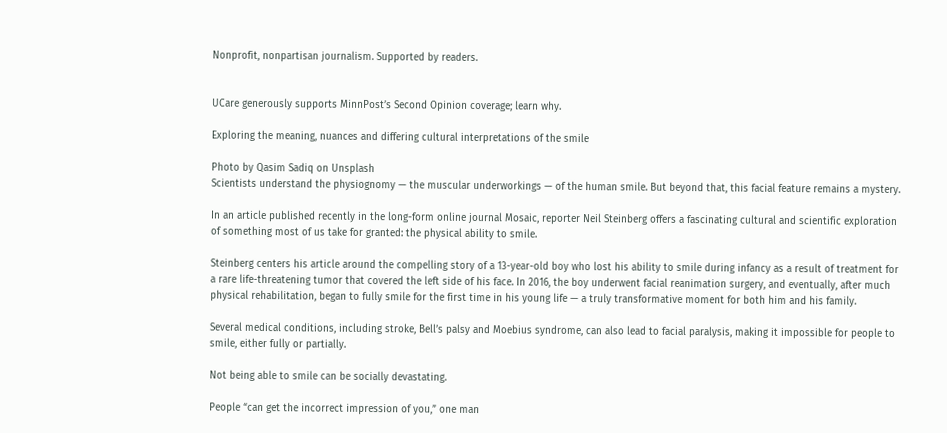Nonprofit, nonpartisan journalism. Supported by readers.


UCare generously supports MinnPost’s Second Opinion coverage; learn why.

Exploring the meaning, nuances and differing cultural interpretations of the smile

Photo by Qasim Sadiq on Unsplash
Scientists understand the physiognomy — the muscular underworkings — of the human smile. But beyond that, this facial feature remains a mystery.

In an article published recently in the long-form online journal Mosaic, reporter Neil Steinberg offers a fascinating cultural and scientific exploration of something most of us take for granted: the physical ability to smile.

Steinberg centers his article around the compelling story of a 13-year-old boy who lost his ability to smile during infancy as a result of treatment for a rare life-threatening tumor that covered the left side of his face. In 2016, the boy underwent facial reanimation surgery, and eventually, after much physical rehabilitation, began to fully smile for the first time in his young life — a truly transformative moment for both him and his family.

Several medical conditions, including stroke, Bell’s palsy and Moebius syndrome, can also lead to facial paralysis, making it impossible for people to smile, either fully or partially.

Not being able to smile can be socially devastating.

People “can get the incorrect impression of you,” one man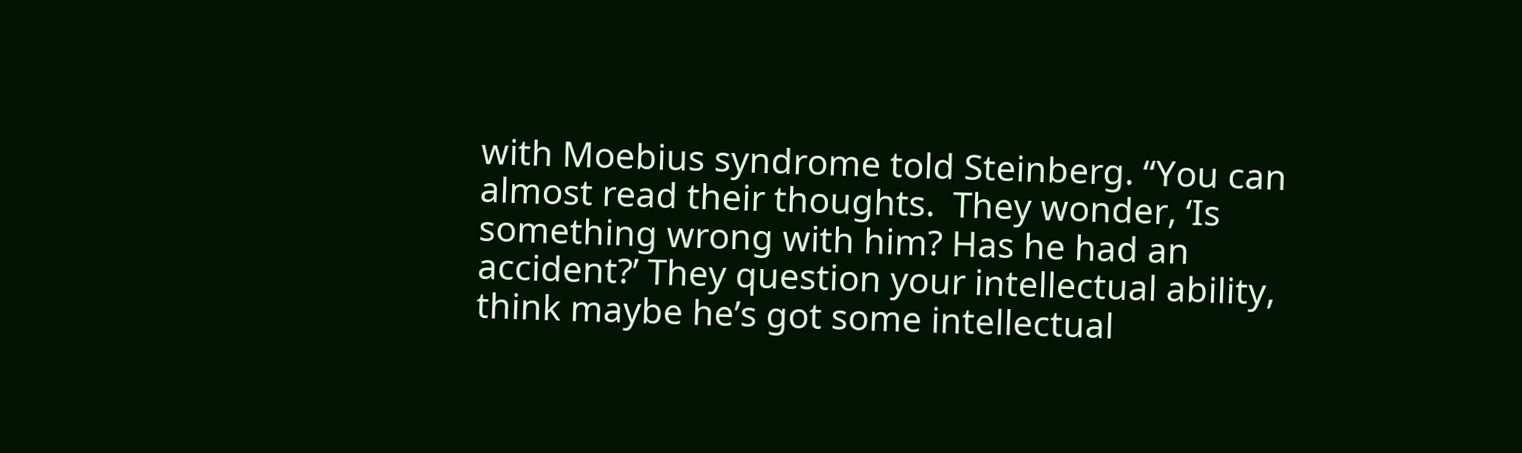with Moebius syndrome told Steinberg. “You can almost read their thoughts.  They wonder, ‘Is something wrong with him? Has he had an accident?’ They question your intellectual ability, think maybe he’s got some intellectual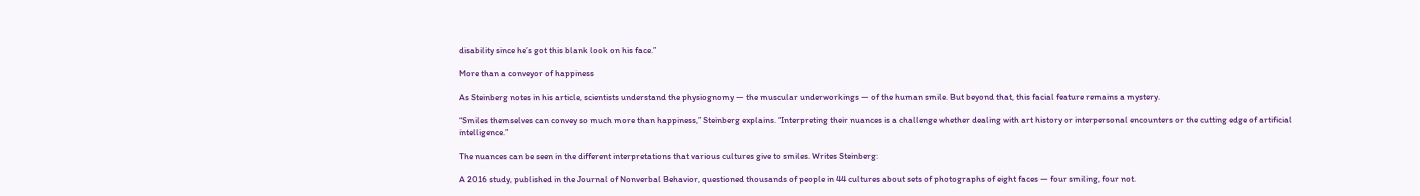disability since he’s got this blank look on his face.”

More than a conveyor of happiness

As Steinberg notes in his article, scientists understand the physiognomy — the muscular underworkings — of the human smile. But beyond that, this facial feature remains a mystery.

“Smiles themselves can convey so much more than happiness,” Steinberg explains. “Interpreting their nuances is a challenge whether dealing with art history or interpersonal encounters or the cutting edge of artificial intelligence.”

The nuances can be seen in the different interpretations that various cultures give to smiles. Writes Steinberg:

A 2016 study, published in the Journal of Nonverbal Behavior, questioned thousands of people in 44 cultures about sets of photographs of eight faces — four smiling, four not.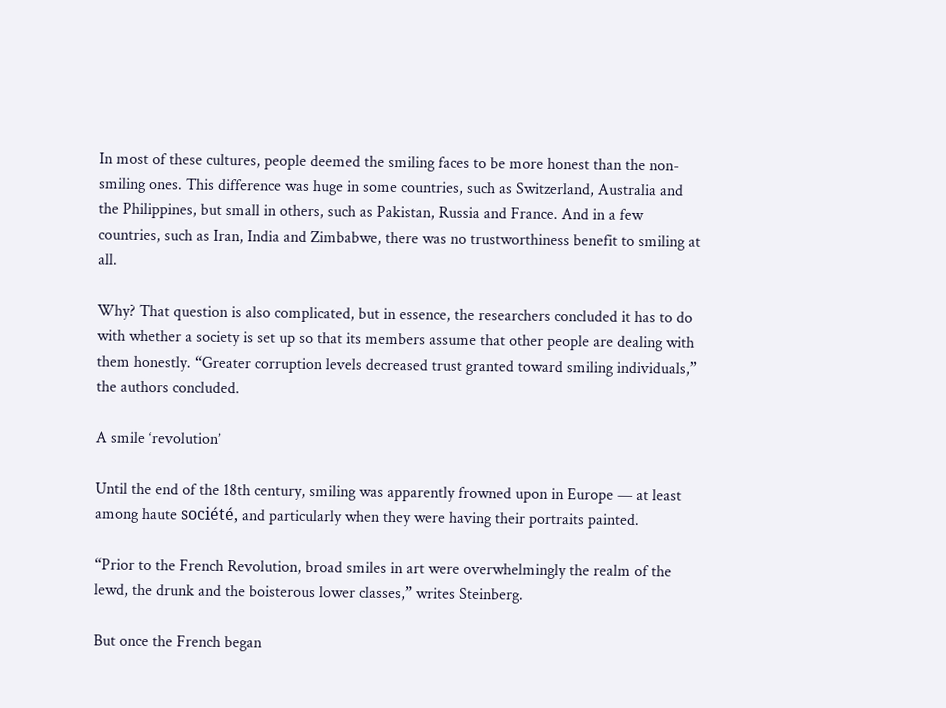In most of these cultures, people deemed the smiling faces to be more honest than the non-smiling ones. This difference was huge in some countries, such as Switzerland, Australia and the Philippines, but small in others, such as Pakistan, Russia and France. And in a few countries, such as Iran, India and Zimbabwe, there was no trustworthiness benefit to smiling at all.

Why? That question is also complicated, but in essence, the researchers concluded it has to do with whether a society is set up so that its members assume that other people are dealing with them honestly. “Greater corruption levels decreased trust granted toward smiling individuals,” the authors concluded.

A smile ‘revolution’

Until the end of the 18th century, smiling was apparently frowned upon in Europe — at least among haute société, and particularly when they were having their portraits painted.

“Prior to the French Revolution, broad smiles in art were overwhelmingly the realm of the lewd, the drunk and the boisterous lower classes,” writes Steinberg.

But once the French began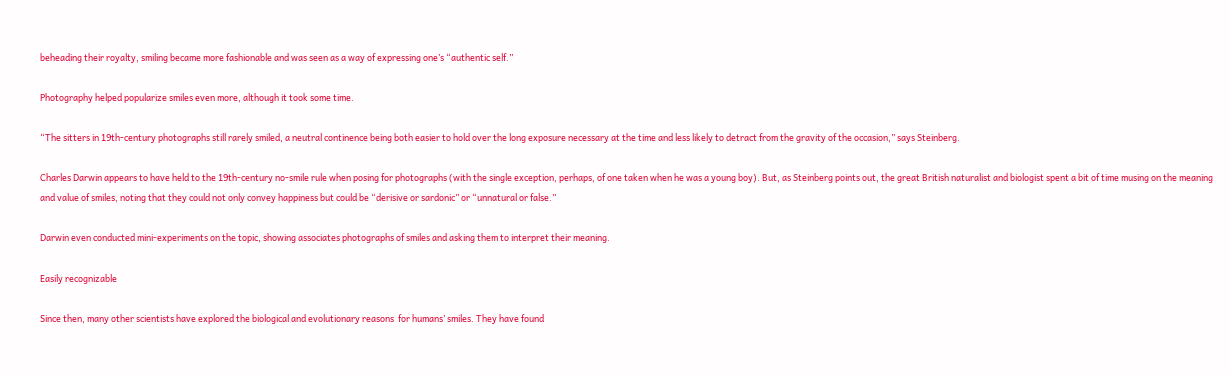beheading their royalty, smiling became more fashionable and was seen as a way of expressing one’s “authentic self.”

Photography helped popularize smiles even more, although it took some time.

“The sitters in 19th-century photographs still rarely smiled, a neutral continence being both easier to hold over the long exposure necessary at the time and less likely to detract from the gravity of the occasion,” says Steinberg.

Charles Darwin appears to have held to the 19th-century no-smile rule when posing for photographs (with the single exception, perhaps, of one taken when he was a young boy). But, as Steinberg points out, the great British naturalist and biologist spent a bit of time musing on the meaning and value of smiles, noting that they could not only convey happiness but could be “derisive or sardonic” or “unnatural or false.”

Darwin even conducted mini-experiments on the topic, showing associates photographs of smiles and asking them to interpret their meaning.

Easily recognizable

Since then, many other scientists have explored the biological and evolutionary reasons  for humans’ smiles. They have found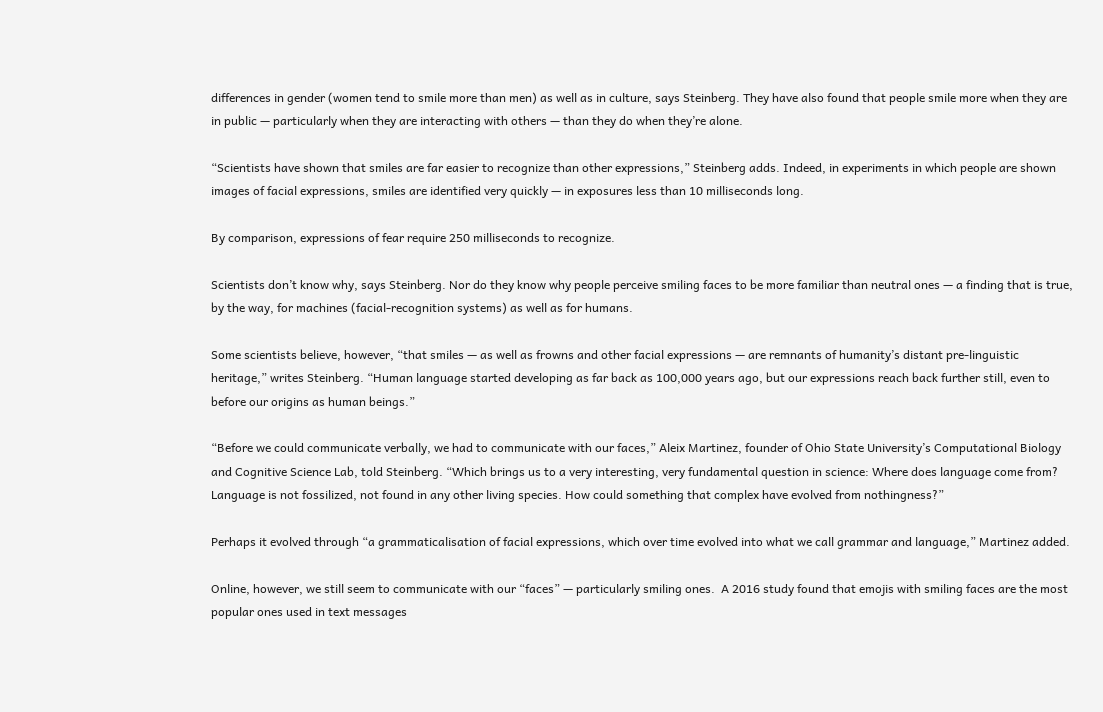differences in gender (women tend to smile more than men) as well as in culture, says Steinberg. They have also found that people smile more when they are in public — particularly when they are interacting with others — than they do when they’re alone.

“Scientists have shown that smiles are far easier to recognize than other expressions,” Steinberg adds. Indeed, in experiments in which people are shown images of facial expressions, smiles are identified very quickly — in exposures less than 10 milliseconds long.

By comparison, expressions of fear require 250 milliseconds to recognize.

Scientists don’t know why, says Steinberg. Nor do they know why people perceive smiling faces to be more familiar than neutral ones — a finding that is true, by the way, for machines (facial-recognition systems) as well as for humans.

Some scientists believe, however, “that smiles — as well as frowns and other facial expressions — are remnants of humanity’s distant pre-linguistic heritage,” writes Steinberg. “Human language started developing as far back as 100,000 years ago, but our expressions reach back further still, even to before our origins as human beings.”

“Before we could communicate verbally, we had to communicate with our faces,” Aleix Martinez, founder of Ohio State University’s Computational Biology and Cognitive Science Lab, told Steinberg. “Which brings us to a very interesting, very fundamental question in science: Where does language come from? Language is not fossilized, not found in any other living species. How could something that complex have evolved from nothingness?”

Perhaps it evolved through “a grammaticalisation of facial expressions, which over time evolved into what we call grammar and language,” Martinez added.

Online, however, we still seem to communicate with our “faces” — particularly smiling ones.  A 2016 study found that emojis with smiling faces are the most popular ones used in text messages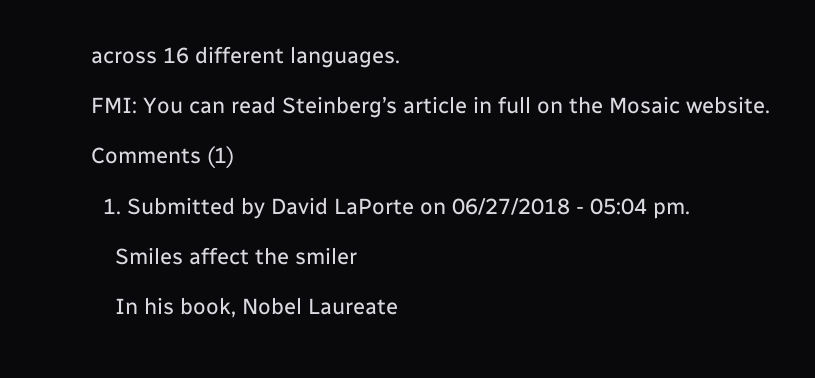across 16 different languages.

FMI: You can read Steinberg’s article in full on the Mosaic website.

Comments (1)

  1. Submitted by David LaPorte on 06/27/2018 - 05:04 pm.

    Smiles affect the smiler

    In his book, Nobel Laureate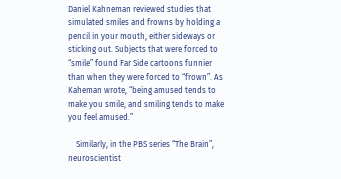Daniel Kahneman reviewed studies that simulated smiles and frowns by holding a pencil in your mouth, either sideways or sticking out. Subjects that were forced to “smile” found Far Side cartoons funnier than when they were forced to “frown”. As Kaheman wrote, “being amused tends to make you smile, and smiling tends to make you feel amused.”

    Similarly, in the PBS series “The Brain”, neuroscientist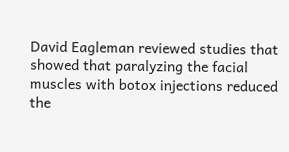David Eagleman reviewed studies that showed that paralyzing the facial muscles with botox injections reduced the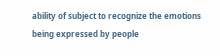ability of subject to recognize the emotions being expressed by people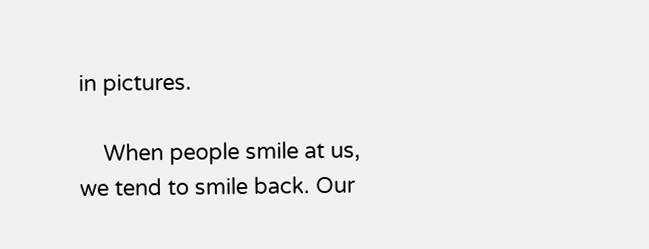in pictures.

    When people smile at us, we tend to smile back. Our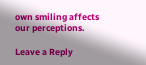own smiling affects our perceptions.

Leave a Reply